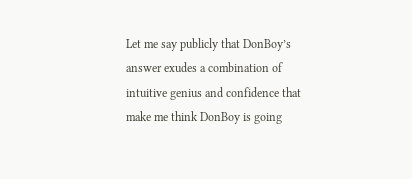Let me say publicly that DonBoy’s answer exudes a combination of intuitive genius and confidence that make me think DonBoy is going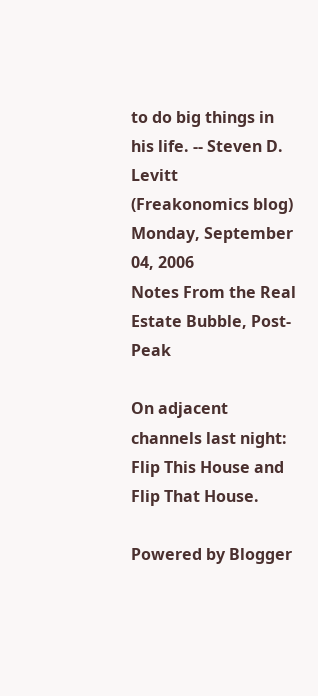to do big things in his life. -- Steven D. Levitt (Freakonomics blog)
Monday, September 04, 2006
Notes From the Real Estate Bubble, Post-Peak

On adjacent channels last night: Flip This House and Flip That House.

Powered by Blogger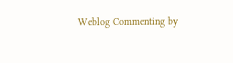Weblog Commenting by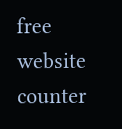free website counter